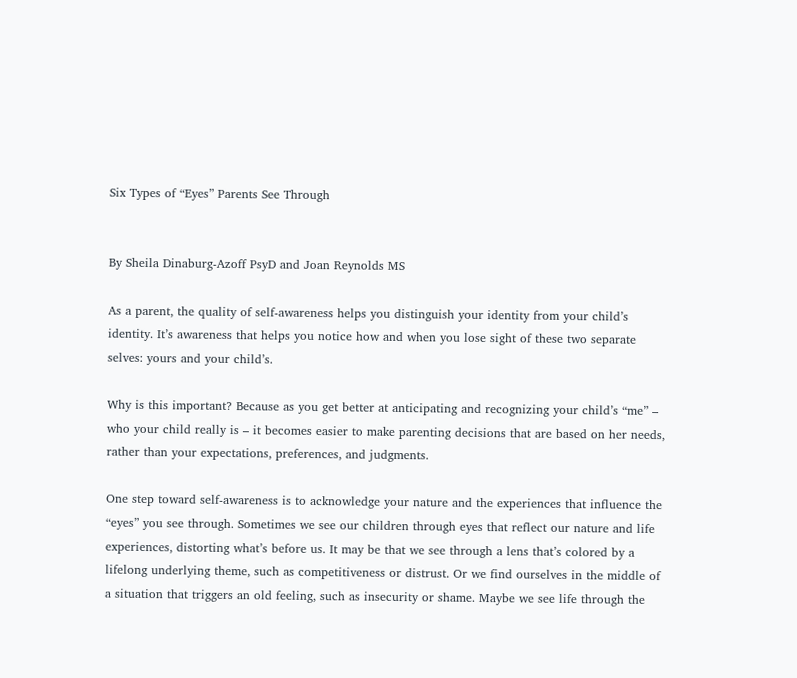Six Types of “Eyes” Parents See Through


By Sheila Dinaburg-Azoff PsyD and Joan Reynolds MS

As a parent, the quality of self-awareness helps you distinguish your identity from your child’s identity. It’s awareness that helps you notice how and when you lose sight of these two separate selves: yours and your child’s.

Why is this important? Because as you get better at anticipating and recognizing your child’s “me” – who your child really is – it becomes easier to make parenting decisions that are based on her needs, rather than your expectations, preferences, and judgments.

One step toward self-awareness is to acknowledge your nature and the experiences that influence the “eyes” you see through. Sometimes we see our children through eyes that reflect our nature and life experiences, distorting what’s before us. It may be that we see through a lens that’s colored by a lifelong underlying theme, such as competitiveness or distrust. Or we find ourselves in the middle of a situation that triggers an old feeling, such as insecurity or shame. Maybe we see life through the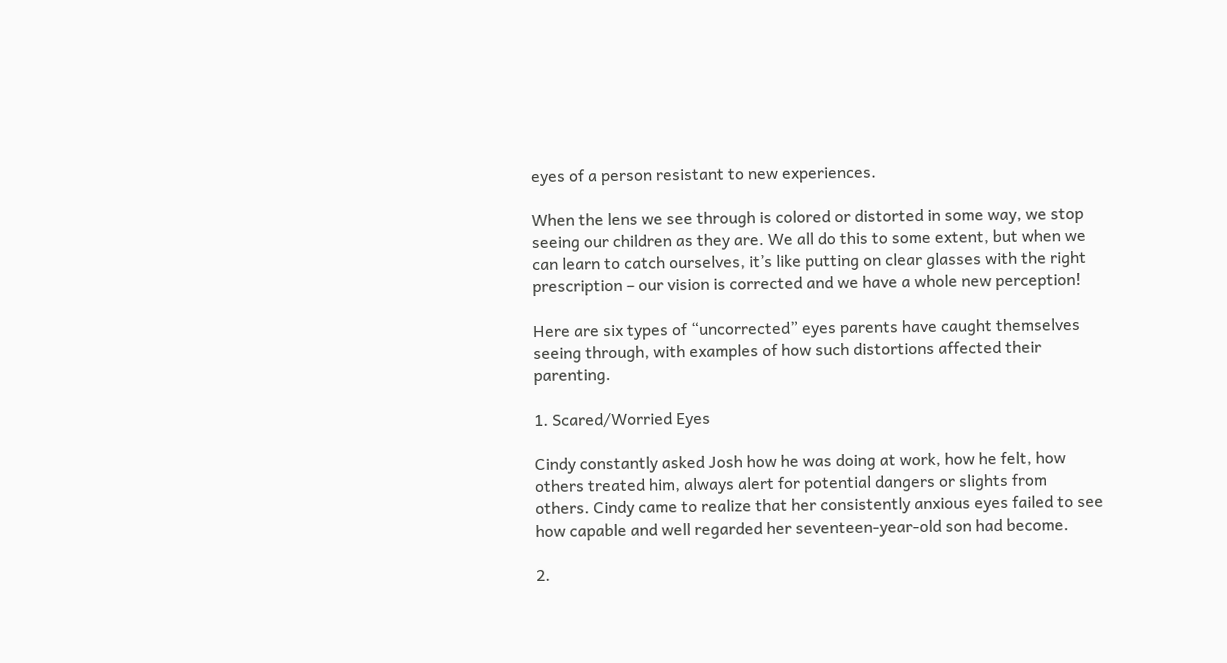eyes of a person resistant to new experiences.

When the lens we see through is colored or distorted in some way, we stop seeing our children as they are. We all do this to some extent, but when we can learn to catch ourselves, it’s like putting on clear glasses with the right prescription – our vision is corrected and we have a whole new perception!

Here are six types of “uncorrected” eyes parents have caught themselves seeing through, with examples of how such distortions affected their parenting.

1. Scared/Worried Eyes

Cindy constantly asked Josh how he was doing at work, how he felt, how others treated him, always alert for potential dangers or slights from others. Cindy came to realize that her consistently anxious eyes failed to see how capable and well regarded her seventeen-year-old son had become.

2.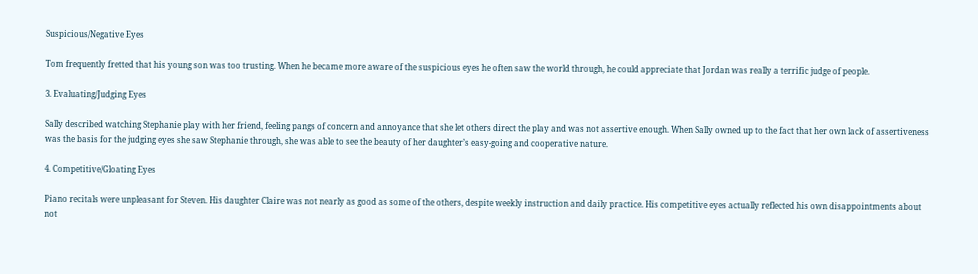Suspicious/Negative Eyes

Tom frequently fretted that his young son was too trusting. When he became more aware of the suspicious eyes he often saw the world through, he could appreciate that Jordan was really a terrific judge of people.

3. Evaluating/Judging Eyes

Sally described watching Stephanie play with her friend, feeling pangs of concern and annoyance that she let others direct the play and was not assertive enough. When Sally owned up to the fact that her own lack of assertiveness was the basis for the judging eyes she saw Stephanie through, she was able to see the beauty of her daughter’s easy-going and cooperative nature.

4. Competitive/Gloating Eyes

Piano recitals were unpleasant for Steven. His daughter Claire was not nearly as good as some of the others, despite weekly instruction and daily practice. His competitive eyes actually reflected his own disappointments about not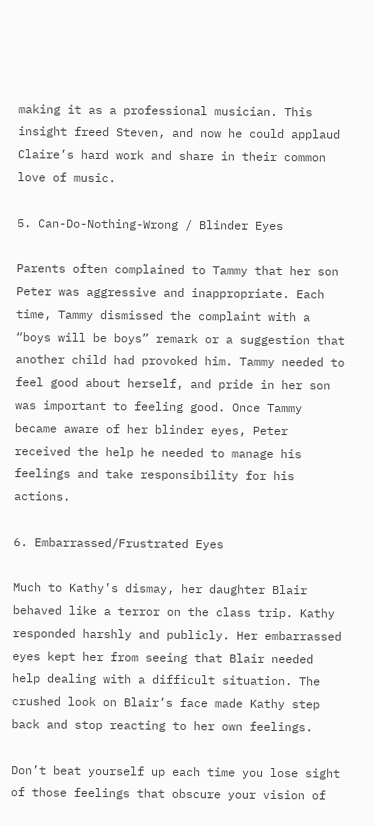making it as a professional musician. This insight freed Steven, and now he could applaud Claire’s hard work and share in their common love of music.

5. Can-Do-Nothing-Wrong / Blinder Eyes

Parents often complained to Tammy that her son Peter was aggressive and inappropriate. Each time, Tammy dismissed the complaint with a “boys will be boys” remark or a suggestion that another child had provoked him. Tammy needed to feel good about herself, and pride in her son was important to feeling good. Once Tammy became aware of her blinder eyes, Peter received the help he needed to manage his feelings and take responsibility for his actions.

6. Embarrassed/Frustrated Eyes

Much to Kathy’s dismay, her daughter Blair behaved like a terror on the class trip. Kathy responded harshly and publicly. Her embarrassed eyes kept her from seeing that Blair needed help dealing with a difficult situation. The crushed look on Blair’s face made Kathy step back and stop reacting to her own feelings.

Don’t beat yourself up each time you lose sight of those feelings that obscure your vision of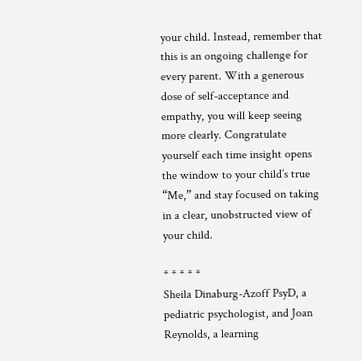your child. Instead, remember that this is an ongoing challenge for every parent. With a generous dose of self-acceptance and empathy, you will keep seeing more clearly. Congratulate yourself each time insight opens the window to your child’s true “Me,” and stay focused on taking in a clear, unobstructed view of your child.

* * * * *
Sheila Dinaburg-Azoff PsyD, a pediatric psychologist, and Joan Reynolds, a learning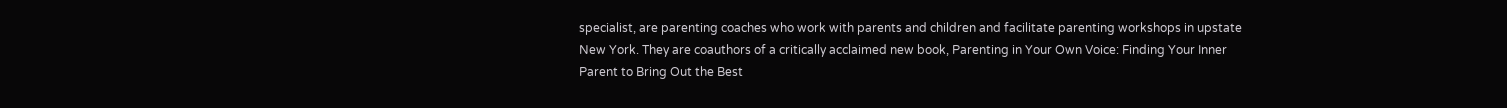specialist, are parenting coaches who work with parents and children and facilitate parenting workshops in upstate New York. They are coauthors of a critically acclaimed new book, Parenting in Your Own Voice: Finding Your Inner Parent to Bring Out the Best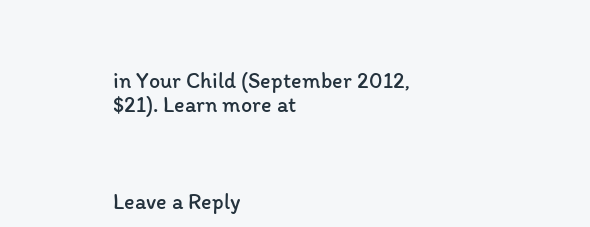in Your Child (September 2012, $21). Learn more at



Leave a Reply